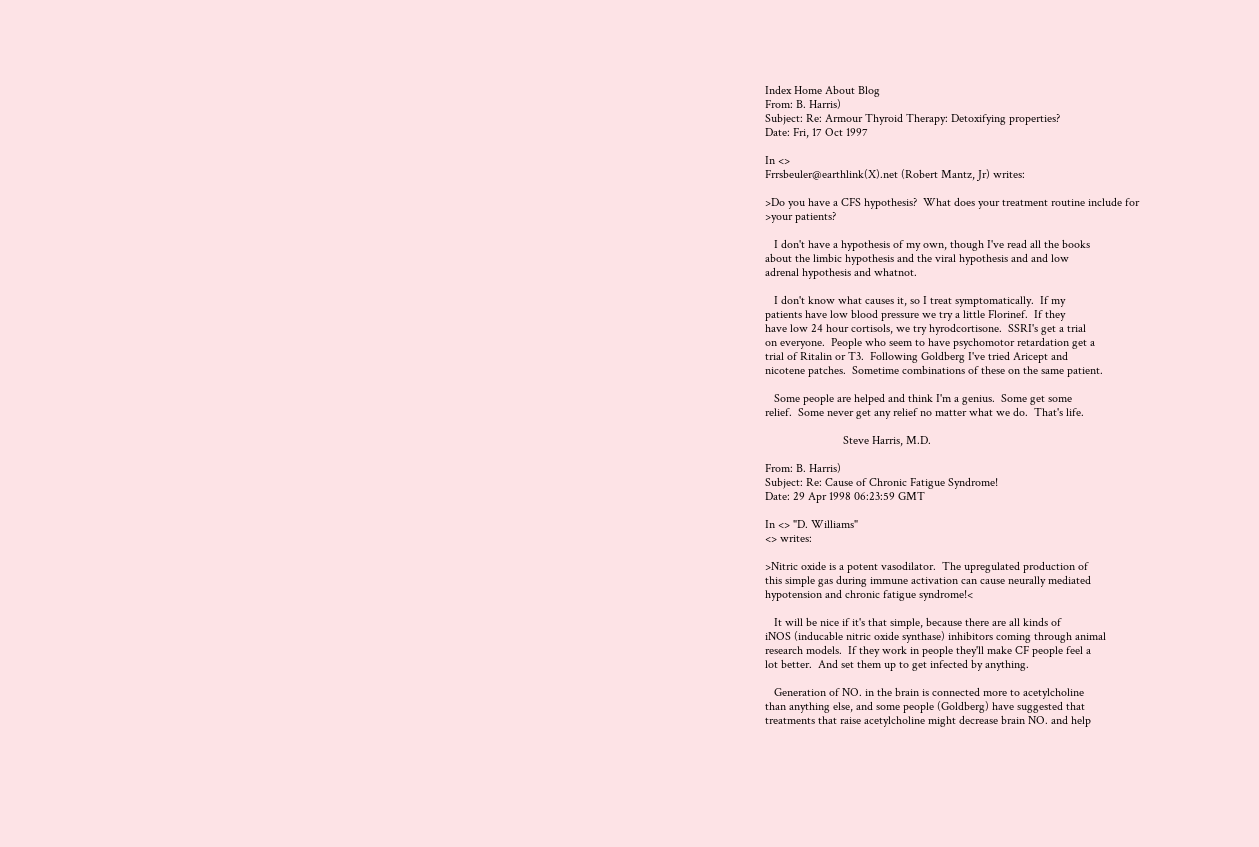Index Home About Blog
From: B. Harris)
Subject: Re: Armour Thyroid Therapy: Detoxifying properties?
Date: Fri, 17 Oct 1997

In <>
Frrsbeuler@earthlink(X).net (Robert Mantz, Jr) writes:

>Do you have a CFS hypothesis?  What does your treatment routine include for
>your patients?

   I don't have a hypothesis of my own, though I've read all the books
about the limbic hypothesis and the viral hypothesis and and low
adrenal hypothesis and whatnot.

   I don't know what causes it, so I treat symptomatically.  If my
patients have low blood pressure we try a little Florinef.  If they
have low 24 hour cortisols, we try hyrodcortisone.  SSRI's get a trial
on everyone.  People who seem to have psychomotor retardation get a
trial of Ritalin or T3.  Following Goldberg I've tried Aricept and
nicotene patches.  Sometime combinations of these on the same patient.

   Some people are helped and think I'm a genius.  Some get some
relief.  Some never get any relief no matter what we do.  That's life.

                          Steve Harris, M.D.

From: B. Harris)
Subject: Re: Cause of Chronic Fatigue Syndrome!
Date: 29 Apr 1998 06:23:59 GMT

In <> "D. Williams"
<> writes:

>Nitric oxide is a potent vasodilator.  The upregulated production of
this simple gas during immune activation can cause neurally mediated
hypotension and chronic fatigue syndrome!<

   It will be nice if it's that simple, because there are all kinds of
iNOS (inducable nitric oxide synthase) inhibitors coming through animal
research models.  If they work in people they'll make CF people feel a
lot better.  And set them up to get infected by anything.

   Generation of NO. in the brain is connected more to acetylcholine
than anything else, and some people (Goldberg) have suggested that
treatments that raise acetylcholine might decrease brain NO. and help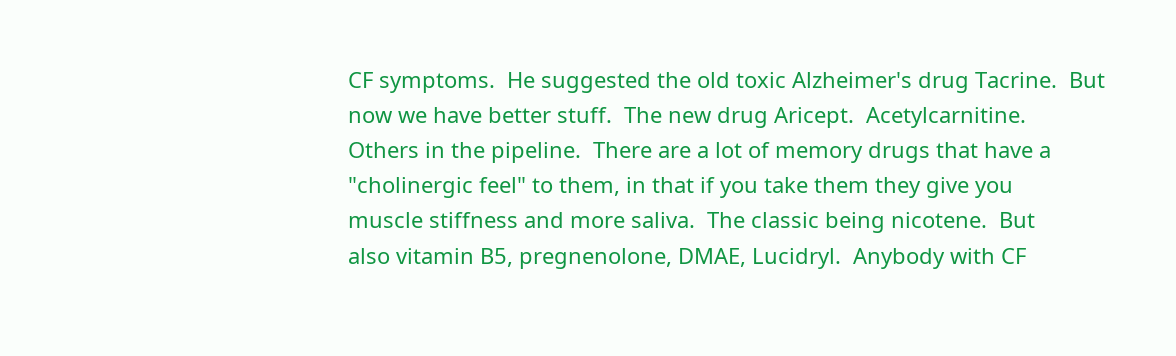CF symptoms.  He suggested the old toxic Alzheimer's drug Tacrine.  But
now we have better stuff.  The new drug Aricept.  Acetylcarnitine.
Others in the pipeline.  There are a lot of memory drugs that have a
"cholinergic feel" to them, in that if you take them they give you
muscle stiffness and more saliva.  The classic being nicotene.  But
also vitamin B5, pregnenolone, DMAE, Lucidryl.  Anybody with CF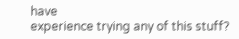have
experience trying any of this stuff?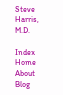Steve Harris, M.D.

Index Home About Blog